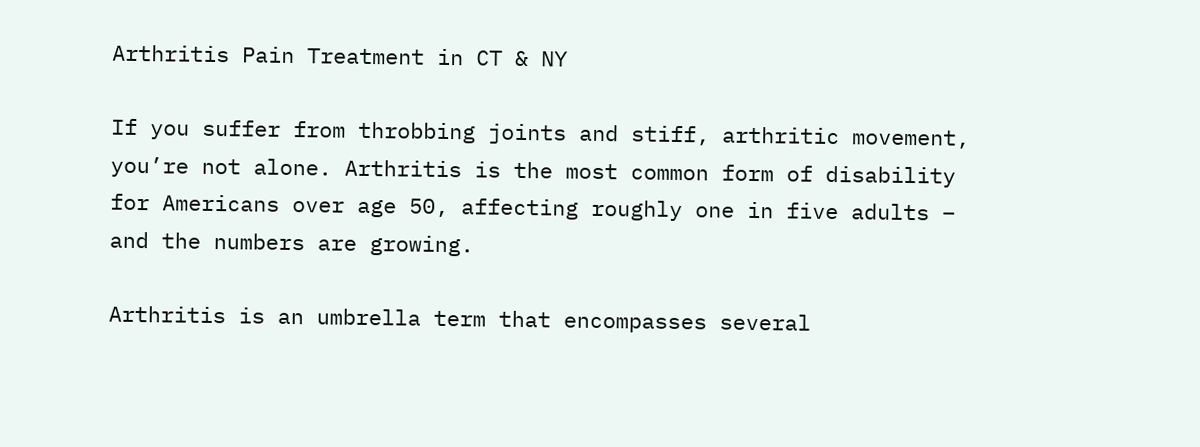Arthritis Pain Treatment in CT & NY

If you suffer from throbbing joints and stiff, arthritic movement, you’re not alone. Arthritis is the most common form of disability for Americans over age 50, affecting roughly one in five adults – and the numbers are growing.

Arthritis is an umbrella term that encompasses several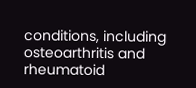conditions, including osteoarthritis and rheumatoid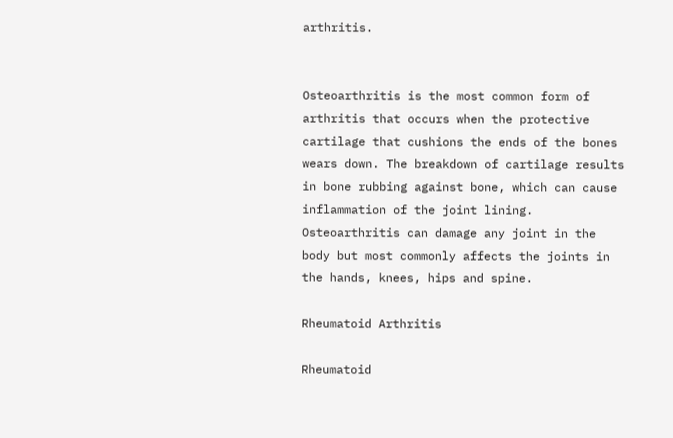arthritis.


Osteoarthritis is the most common form of arthritis that occurs when the protective cartilage that cushions the ends of the bones wears down. The breakdown of cartilage results in bone rubbing against bone, which can cause inflammation of the joint lining. Osteoarthritis can damage any joint in the body but most commonly affects the joints in the hands, knees, hips and spine.

Rheumatoid Arthritis

Rheumatoid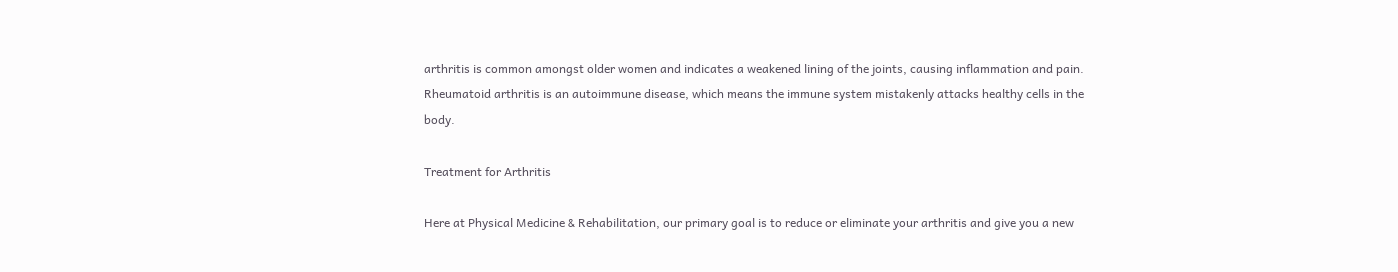arthritis is common amongst older women and indicates a weakened lining of the joints, causing inflammation and pain. Rheumatoid arthritis is an autoimmune disease, which means the immune system mistakenly attacks healthy cells in the body.

Treatment for Arthritis

Here at Physical Medicine & Rehabilitation, our primary goal is to reduce or eliminate your arthritis and give you a new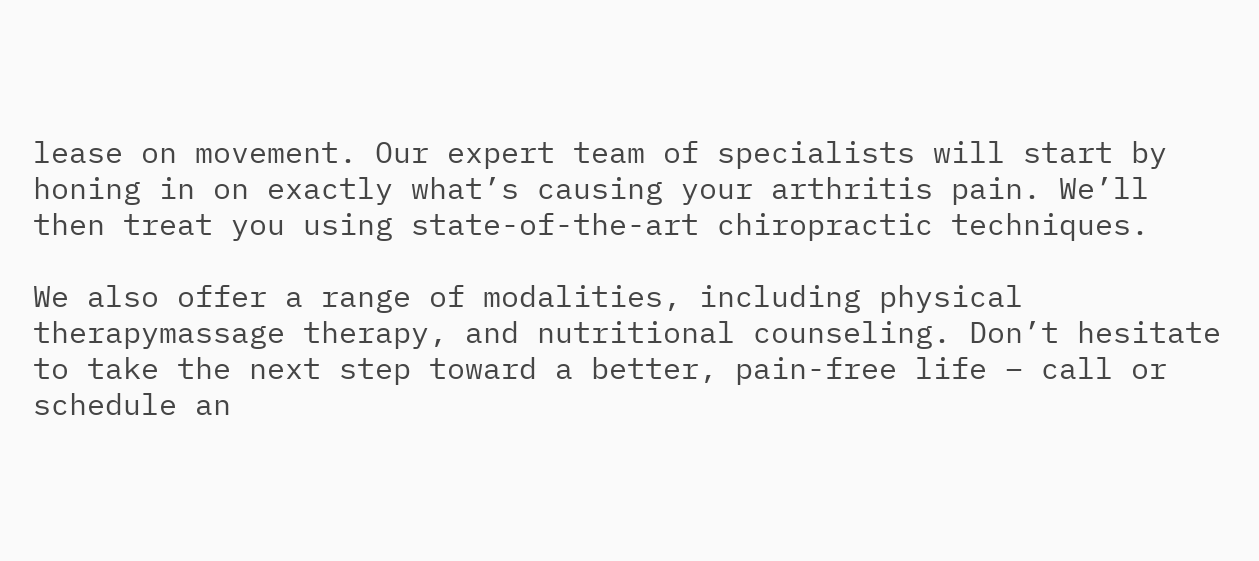lease on movement. Our expert team of specialists will start by honing in on exactly what’s causing your arthritis pain. We’ll then treat you using state-of-the-art chiropractic techniques.

We also offer a range of modalities, including physical therapymassage therapy, and nutritional counseling. Don’t hesitate to take the next step toward a better, pain-free life – call or schedule an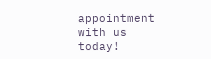appointment with us today!